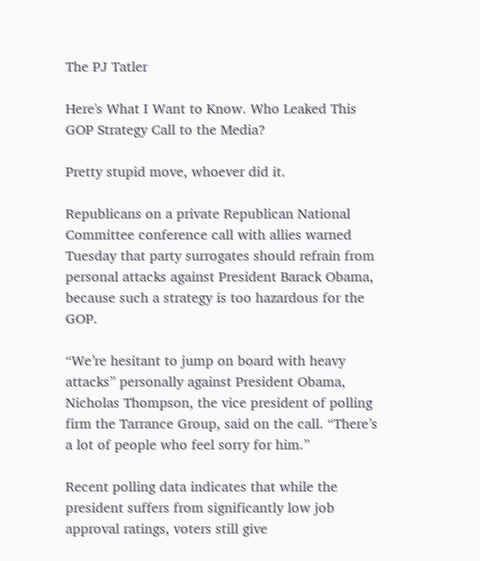The PJ Tatler

Here's What I Want to Know. Who Leaked This GOP Strategy Call to the Media?

Pretty stupid move, whoever did it.

Republicans on a private Republican National Committee conference call with allies warned Tuesday that party surrogates should refrain from personal attacks against President Barack Obama, because such a strategy is too hazardous for the GOP.

“We’re hesitant to jump on board with heavy attacks” personally against President Obama, Nicholas Thompson, the vice president of polling firm the Tarrance Group, said on the call. “There’s a lot of people who feel sorry for him.”

Recent polling data indicates that while the president suffers from significantly low job approval ratings, voters still give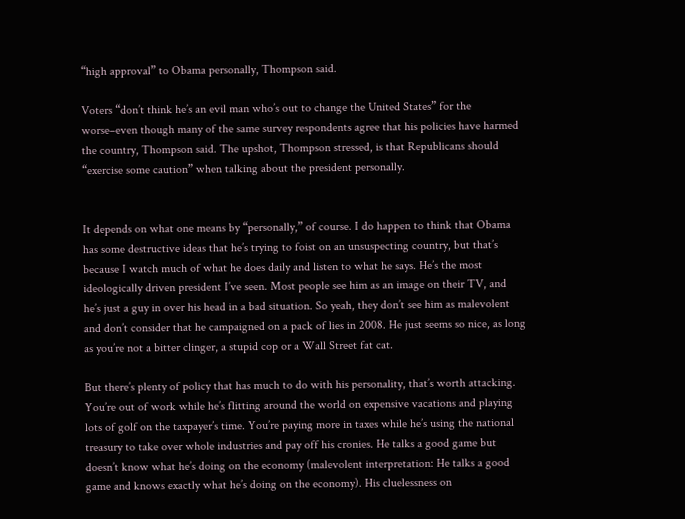“high approval” to Obama personally, Thompson said.

Voters “don’t think he’s an evil man who’s out to change the United States” for the worse–even though many of the same survey respondents agree that his policies have harmed the country, Thompson said. The upshot, Thompson stressed, is that Republicans should “exercise some caution” when talking about the president personally.


It depends on what one means by “personally,” of course. I do happen to think that Obama has some destructive ideas that he’s trying to foist on an unsuspecting country, but that’s because I watch much of what he does daily and listen to what he says. He’s the most ideologically driven president I’ve seen. Most people see him as an image on their TV, and he’s just a guy in over his head in a bad situation. So yeah, they don’t see him as malevolent and don’t consider that he campaigned on a pack of lies in 2008. He just seems so nice, as long as you’re not a bitter clinger, a stupid cop or a Wall Street fat cat.

But there’s plenty of policy that has much to do with his personality, that’s worth attacking. You’re out of work while he’s flitting around the world on expensive vacations and playing lots of golf on the taxpayer’s time. You’re paying more in taxes while he’s using the national treasury to take over whole industries and pay off his cronies. He talks a good game but doesn’t know what he’s doing on the economy (malevolent interpretation: He talks a good game and knows exactly what he’s doing on the economy). His cluelessness on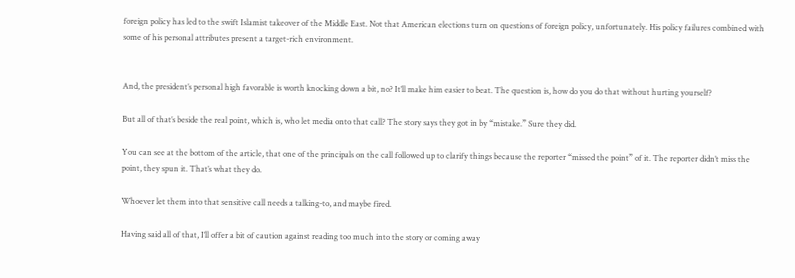foreign policy has led to the swift Islamist takeover of the Middle East. Not that American elections turn on questions of foreign policy, unfortunately. His policy failures combined with some of his personal attributes present a target-rich environment.


And, the president’s personal high favorable is worth knocking down a bit, no? It’ll make him easier to beat. The question is, how do you do that without hurting yourself?

But all of that’s beside the real point, which is, who let media onto that call? The story says they got in by “mistake.” Sure they did.

You can see at the bottom of the article, that one of the principals on the call followed up to clarify things because the reporter “missed the point” of it. The reporter didn’t miss the point, they spun it. That’s what they do.

Whoever let them into that sensitive call needs a talking-to, and maybe fired.

Having said all of that, I’ll offer a bit of caution against reading too much into the story or coming away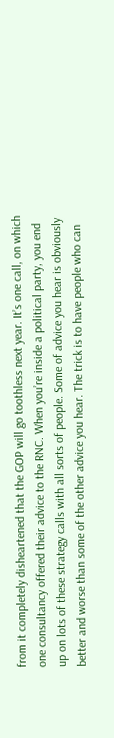from it completely disheartened that the GOP will go toothless next year. It’s one call, on which one consultancy offered their advice to the RNC. When you’re inside a political party, you end up on lots of these strategy calls with all sorts of people. Some of advice you hear is obviously better and worse than some of the other advice you hear. The trick is to have people who can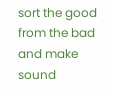sort the good from the bad and make sound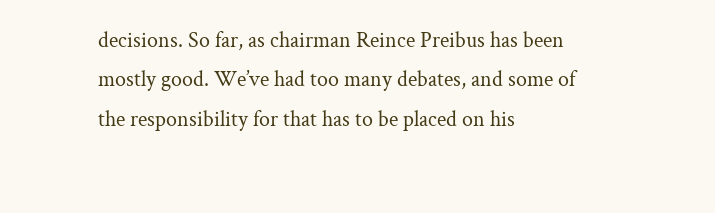decisions. So far, as chairman Reince Preibus has been mostly good. We’ve had too many debates, and some of the responsibility for that has to be placed on his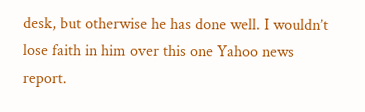desk, but otherwise he has done well. I wouldn’t lose faith in him over this one Yahoo news report.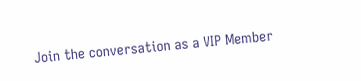Join the conversation as a VIP Member